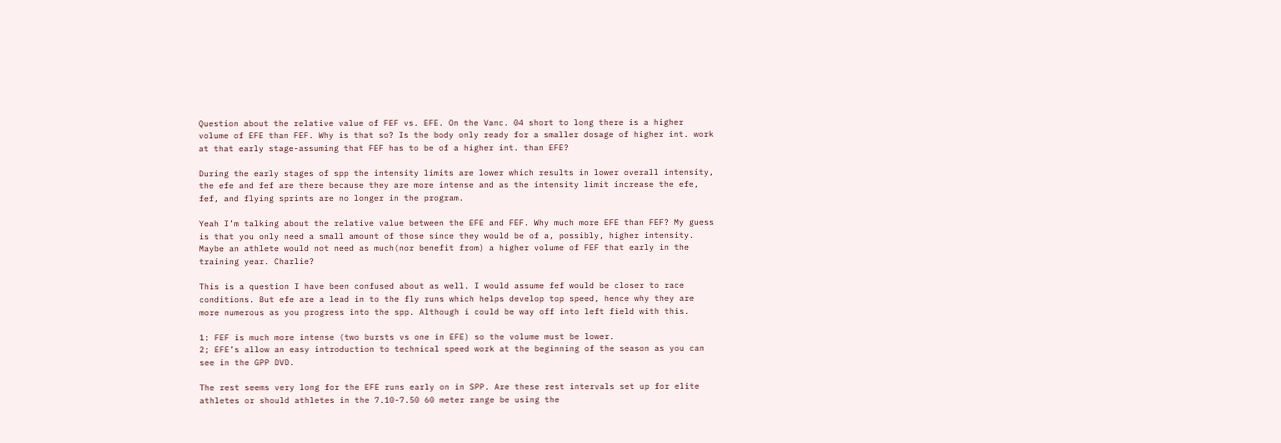Question about the relative value of FEF vs. EFE. On the Vanc. 04 short to long there is a higher volume of EFE than FEF. Why is that so? Is the body only ready for a smaller dosage of higher int. work at that early stage-assuming that FEF has to be of a higher int. than EFE?

During the early stages of spp the intensity limits are lower which results in lower overall intensity, the efe and fef are there because they are more intense and as the intensity limit increase the efe, fef, and flying sprints are no longer in the program.

Yeah I’m talking about the relative value between the EFE and FEF. Why much more EFE than FEF? My guess is that you only need a small amount of those since they would be of a, possibly, higher intensity. Maybe an athlete would not need as much(nor benefit from) a higher volume of FEF that early in the training year. Charlie?

This is a question I have been confused about as well. I would assume fef would be closer to race conditions. But efe are a lead in to the fly runs which helps develop top speed, hence why they are more numerous as you progress into the spp. Although i could be way off into left field with this.

1: FEF is much more intense (two bursts vs one in EFE) so the volume must be lower.
2; EFE’s allow an easy introduction to technical speed work at the beginning of the season as you can see in the GPP DVD.

The rest seems very long for the EFE runs early on in SPP. Are these rest intervals set up for elite athletes or should athletes in the 7.10-7.50 60 meter range be using the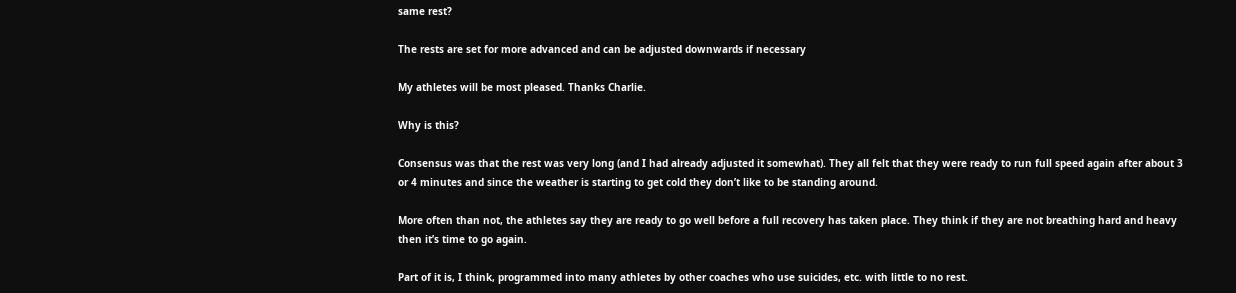same rest?

The rests are set for more advanced and can be adjusted downwards if necessary

My athletes will be most pleased. Thanks Charlie.

Why is this?

Consensus was that the rest was very long (and I had already adjusted it somewhat). They all felt that they were ready to run full speed again after about 3 or 4 minutes and since the weather is starting to get cold they don’t like to be standing around.

More often than not, the athletes say they are ready to go well before a full recovery has taken place. They think if they are not breathing hard and heavy then it’s time to go again.

Part of it is, I think, programmed into many athletes by other coaches who use suicides, etc. with little to no rest.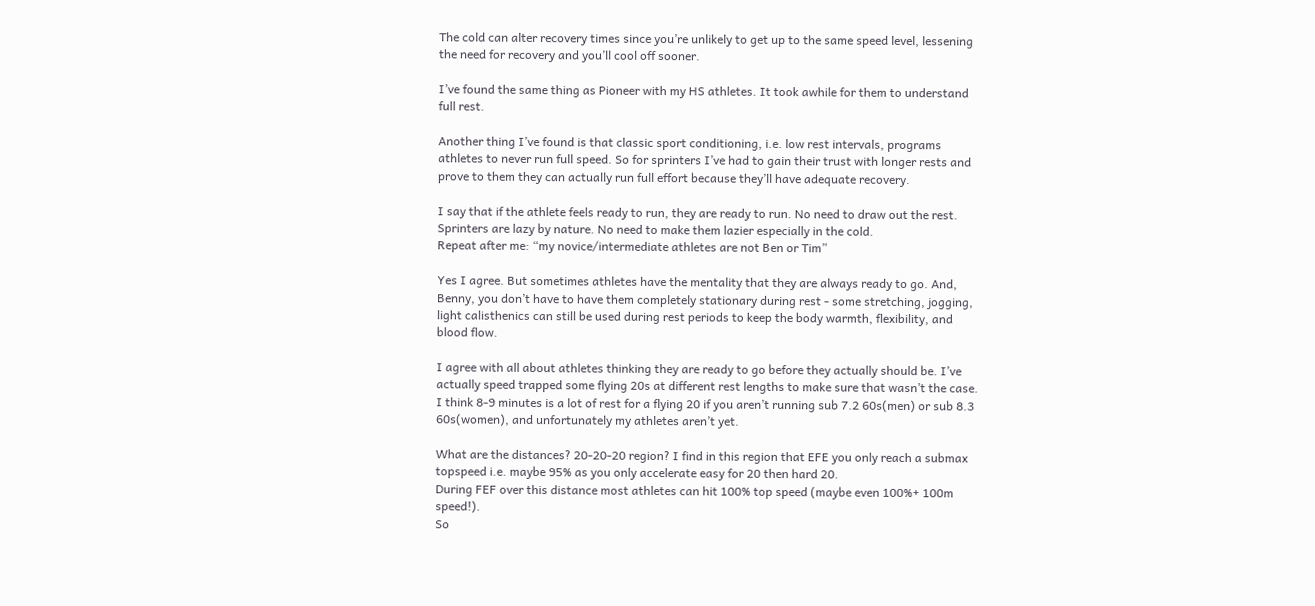The cold can alter recovery times since you’re unlikely to get up to the same speed level, lessening the need for recovery and you’ll cool off sooner.

I’ve found the same thing as Pioneer with my HS athletes. It took awhile for them to understand full rest.

Another thing I’ve found is that classic sport conditioning, i.e. low rest intervals, programs athletes to never run full speed. So for sprinters I’ve had to gain their trust with longer rests and prove to them they can actually run full effort because they’ll have adequate recovery.

I say that if the athlete feels ready to run, they are ready to run. No need to draw out the rest. Sprinters are lazy by nature. No need to make them lazier especially in the cold.
Repeat after me: “my novice/intermediate athletes are not Ben or Tim”

Yes I agree. But sometimes athletes have the mentality that they are always ready to go. And, Benny, you don’t have to have them completely stationary during rest - some stretching, jogging, light calisthenics can still be used during rest periods to keep the body warmth, flexibility, and blood flow.

I agree with all about athletes thinking they are ready to go before they actually should be. I’ve actually speed trapped some flying 20s at different rest lengths to make sure that wasn’t the case. I think 8-9 minutes is a lot of rest for a flying 20 if you aren’t running sub 7.2 60s(men) or sub 8.3 60s(women), and unfortunately my athletes aren’t yet.

What are the distances? 20-20-20 region? I find in this region that EFE you only reach a submax topspeed i.e. maybe 95% as you only accelerate easy for 20 then hard 20.
During FEF over this distance most athletes can hit 100% top speed (maybe even 100%+ 100m speed!).
So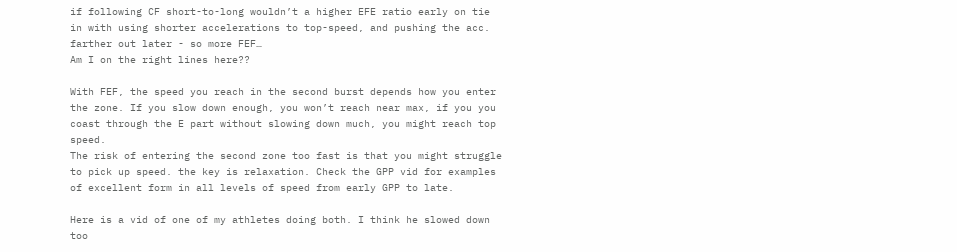if following CF short-to-long wouldn’t a higher EFE ratio early on tie in with using shorter accelerations to top-speed, and pushing the acc. farther out later - so more FEF…
Am I on the right lines here??

With FEF, the speed you reach in the second burst depends how you enter the zone. If you slow down enough, you won’t reach near max, if you you coast through the E part without slowing down much, you might reach top speed.
The risk of entering the second zone too fast is that you might struggle to pick up speed. the key is relaxation. Check the GPP vid for examples of excellent form in all levels of speed from early GPP to late.

Here is a vid of one of my athletes doing both. I think he slowed down too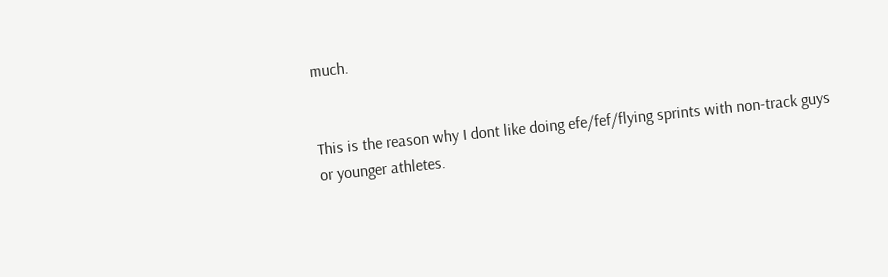much.


This is the reason why I dont like doing efe/fef/flying sprints with non-track guys or younger athletes.